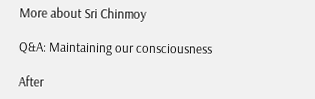More about Sri Chinmoy

Q&A: Maintaining our consciousness

After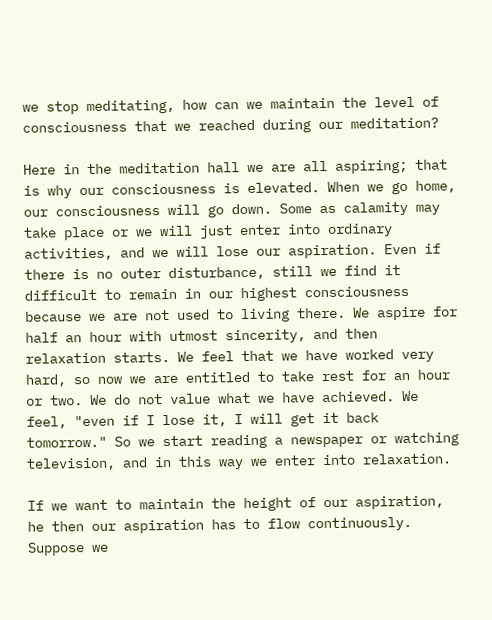we stop meditating, how can we maintain the level of consciousness that we reached during our meditation?

Here in the meditation hall we are all aspiring; that is why our consciousness is elevated. When we go home, our consciousness will go down. Some as calamity may take place or we will just enter into ordinary activities, and we will lose our aspiration. Even if there is no outer disturbance, still we find it difficult to remain in our highest consciousness because we are not used to living there. We aspire for half an hour with utmost sincerity, and then relaxation starts. We feel that we have worked very hard, so now we are entitled to take rest for an hour or two. We do not value what we have achieved. We feel, "even if I lose it, I will get it back tomorrow." So we start reading a newspaper or watching television, and in this way we enter into relaxation.

If we want to maintain the height of our aspiration, he then our aspiration has to flow continuously. Suppose we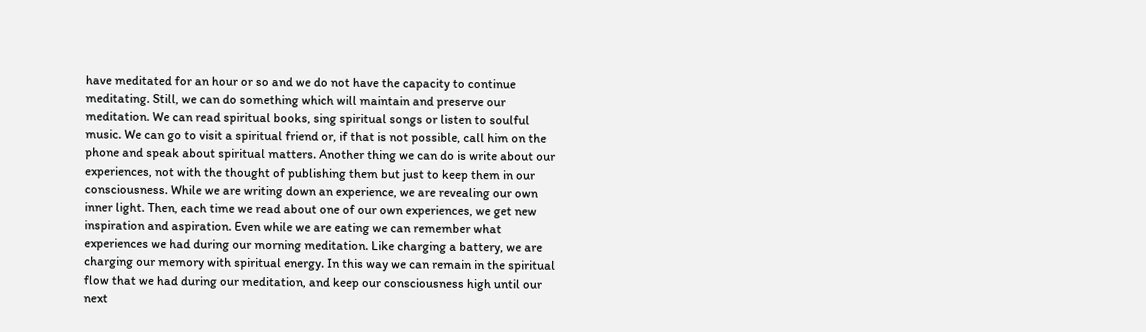have meditated for an hour or so and we do not have the capacity to continue meditating. Still, we can do something which will maintain and preserve our meditation. We can read spiritual books, sing spiritual songs or listen to soulful music. We can go to visit a spiritual friend or, if that is not possible, call him on the phone and speak about spiritual matters. Another thing we can do is write about our experiences, not with the thought of publishing them but just to keep them in our consciousness. While we are writing down an experience, we are revealing our own inner light. Then, each time we read about one of our own experiences, we get new inspiration and aspiration. Even while we are eating we can remember what experiences we had during our morning meditation. Like charging a battery, we are charging our memory with spiritual energy. In this way we can remain in the spiritual flow that we had during our meditation, and keep our consciousness high until our next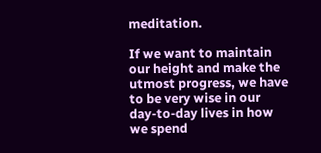meditation.

If we want to maintain our height and make the utmost progress, we have to be very wise in our day-to-day lives in how we spend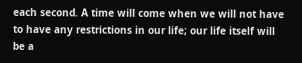each second. A time will come when we will not have to have any restrictions in our life; our life itself will be a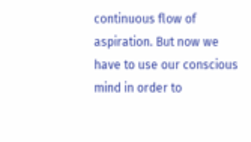continuous flow of aspiration. But now we have to use our conscious mind in order to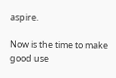aspire.

Now is the time to make good use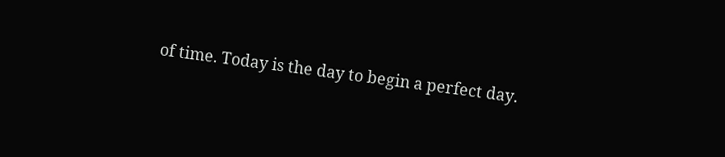of time. Today is the day to begin a perfect day.